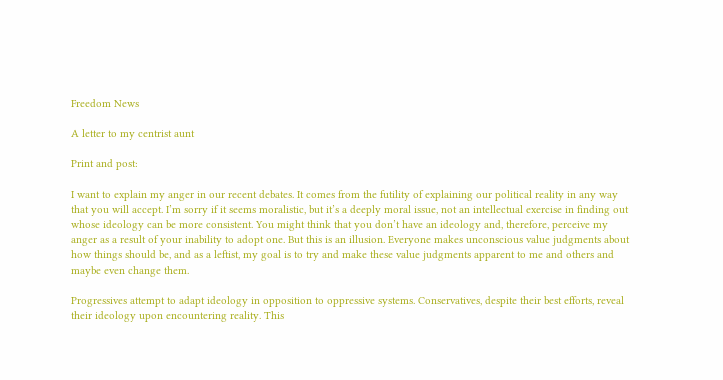Freedom News

A letter to my centrist aunt

Print and post:

I want to explain my anger in our recent debates. It comes from the futility of explaining our political reality in any way that you will accept. I’m sorry if it seems moralistic, but it’s a deeply moral issue, not an intellectual exercise in finding out whose ideology can be more consistent. You might think that you don’t have an ideology and, therefore, perceive my anger as a result of your inability to adopt one. But this is an illusion. Everyone makes unconscious value judgments about how things should be, and as a leftist, my goal is to try and make these value judgments apparent to me and others and maybe even change them.

Progressives attempt to adapt ideology in opposition to oppressive systems. Conservatives, despite their best efforts, reveal their ideology upon encountering reality. This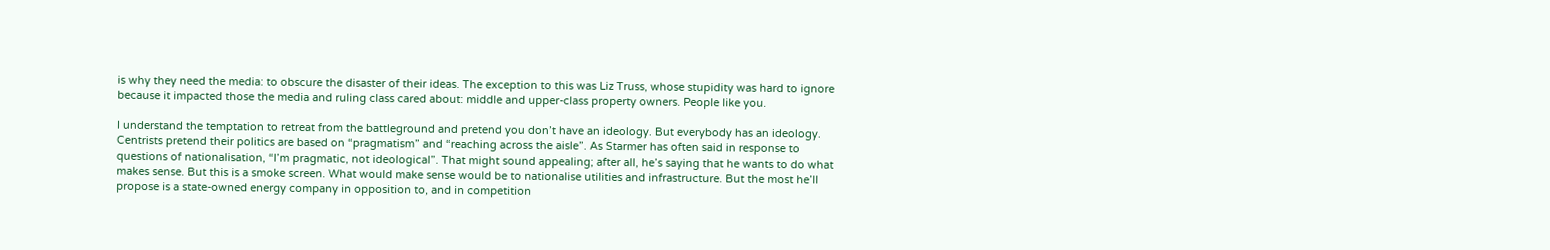is why they need the media: to obscure the disaster of their ideas. The exception to this was Liz Truss, whose stupidity was hard to ignore because it impacted those the media and ruling class cared about: middle and upper-class property owners. People like you.

I understand the temptation to retreat from the battleground and pretend you don’t have an ideology. But everybody has an ideology. Centrists pretend their politics are based on “pragmatism” and “reaching across the aisle”. As Starmer has often said in response to questions of nationalisation, “I’m pragmatic, not ideological”. That might sound appealing; after all, he’s saying that he wants to do what makes sense. But this is a smoke screen. What would make sense would be to nationalise utilities and infrastructure. But the most he’ll propose is a state-owned energy company in opposition to, and in competition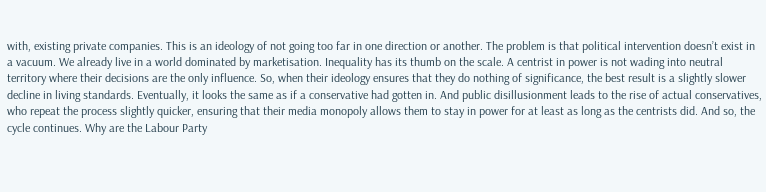with, existing private companies. This is an ideology of not going too far in one direction or another. The problem is that political intervention doesn’t exist in a vacuum. We already live in a world dominated by marketisation. Inequality has its thumb on the scale. A centrist in power is not wading into neutral territory where their decisions are the only influence. So, when their ideology ensures that they do nothing of significance, the best result is a slightly slower decline in living standards. Eventually, it looks the same as if a conservative had gotten in. And public disillusionment leads to the rise of actual conservatives, who repeat the process slightly quicker, ensuring that their media monopoly allows them to stay in power for at least as long as the centrists did. And so, the cycle continues. Why are the Labour Party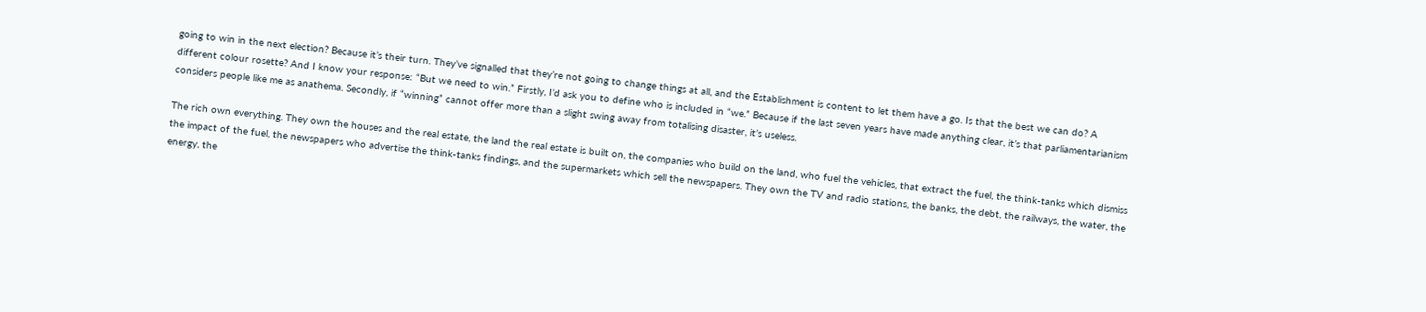going to win in the next election? Because it’s their turn. They’ve signalled that they’re not going to change things at all, and the Establishment is content to let them have a go. Is that the best we can do? A different colour rosette? And I know your response: “But we need to win.” Firstly, I’d ask you to define who is included in “we.” Because if the last seven years have made anything clear, it’s that parliamentarianism considers people like me as anathema. Secondly, if “winning” cannot offer more than a slight swing away from totalising disaster, it’s useless.

The rich own everything. They own the houses and the real estate, the land the real estate is built on, the companies who build on the land, who fuel the vehicles, that extract the fuel, the think-tanks which dismiss the impact of the fuel, the newspapers who advertise the think-tanks findings, and the supermarkets which sell the newspapers. They own the TV and radio stations, the banks, the debt, the railways, the water, the energy, the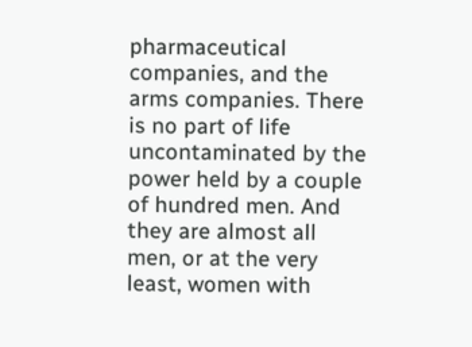pharmaceutical companies, and the arms companies. There is no part of life uncontaminated by the power held by a couple of hundred men. And they are almost all men, or at the very least, women with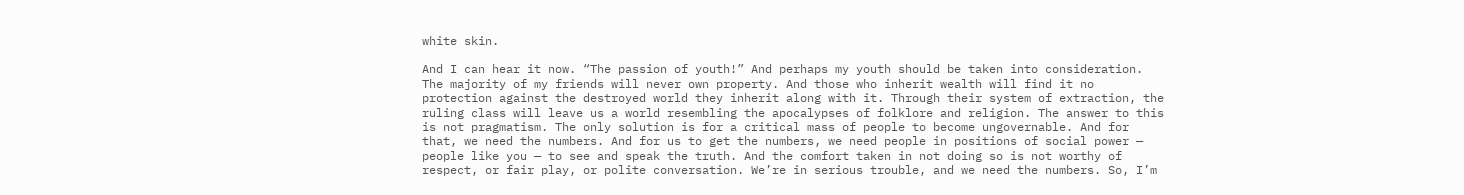white skin.

And I can hear it now. “The passion of youth!” And perhaps my youth should be taken into consideration. The majority of my friends will never own property. And those who inherit wealth will find it no protection against the destroyed world they inherit along with it. Through their system of extraction, the ruling class will leave us a world resembling the apocalypses of folklore and religion. The answer to this is not pragmatism. The only solution is for a critical mass of people to become ungovernable. And for that, we need the numbers. And for us to get the numbers, we need people in positions of social power — people like you — to see and speak the truth. And the comfort taken in not doing so is not worthy of respect, or fair play, or polite conversation. We’re in serious trouble, and we need the numbers. So, I’m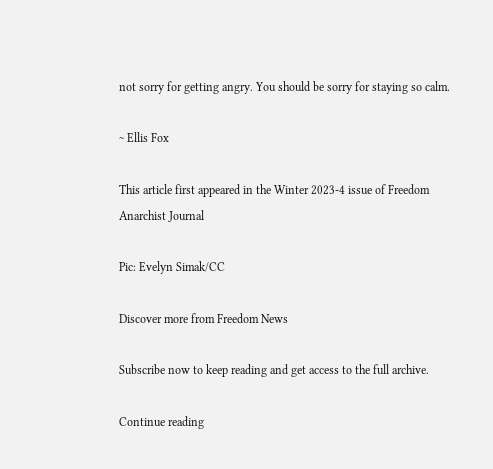not sorry for getting angry. You should be sorry for staying so calm.

~ Ellis Fox

This article first appeared in the Winter 2023-4 issue of Freedom Anarchist Journal

Pic: Evelyn Simak/CC

Discover more from Freedom News

Subscribe now to keep reading and get access to the full archive.

Continue reading